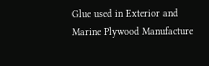Glue used in Exterior and Marine Plywood Manufacture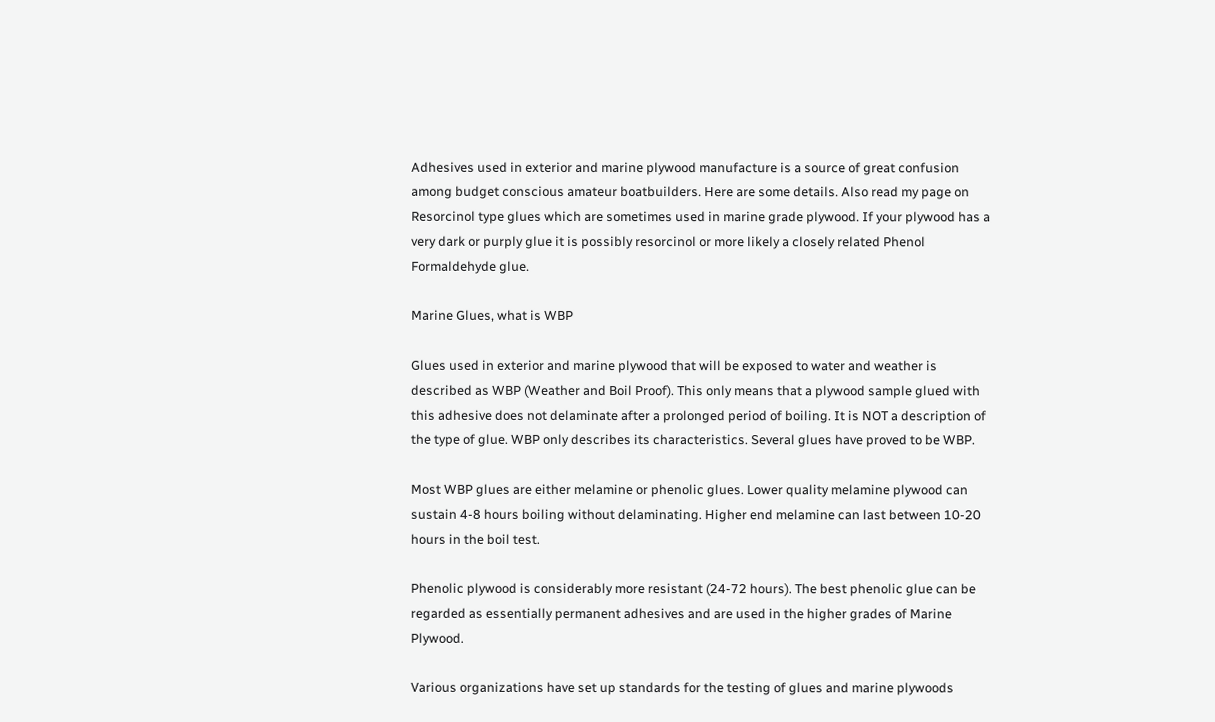Adhesives used in exterior and marine plywood manufacture is a source of great confusion among budget conscious amateur boatbuilders. Here are some details. Also read my page on Resorcinol type glues which are sometimes used in marine grade plywood. If your plywood has a very dark or purply glue it is possibly resorcinol or more likely a closely related Phenol Formaldehyde glue.

Marine Glues, what is WBP

Glues used in exterior and marine plywood that will be exposed to water and weather is described as WBP (Weather and Boil Proof). This only means that a plywood sample glued with this adhesive does not delaminate after a prolonged period of boiling. It is NOT a description of the type of glue. WBP only describes its characteristics. Several glues have proved to be WBP.

Most WBP glues are either melamine or phenolic glues. Lower quality melamine plywood can sustain 4-8 hours boiling without delaminating. Higher end melamine can last between 10-20 hours in the boil test.

Phenolic plywood is considerably more resistant (24-72 hours). The best phenolic glue can be regarded as essentially permanent adhesives and are used in the higher grades of Marine Plywood.

Various organizations have set up standards for the testing of glues and marine plywoods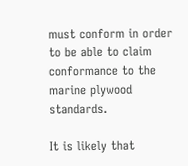must conform in order to be able to claim conformance to the marine plywood standards.

It is likely that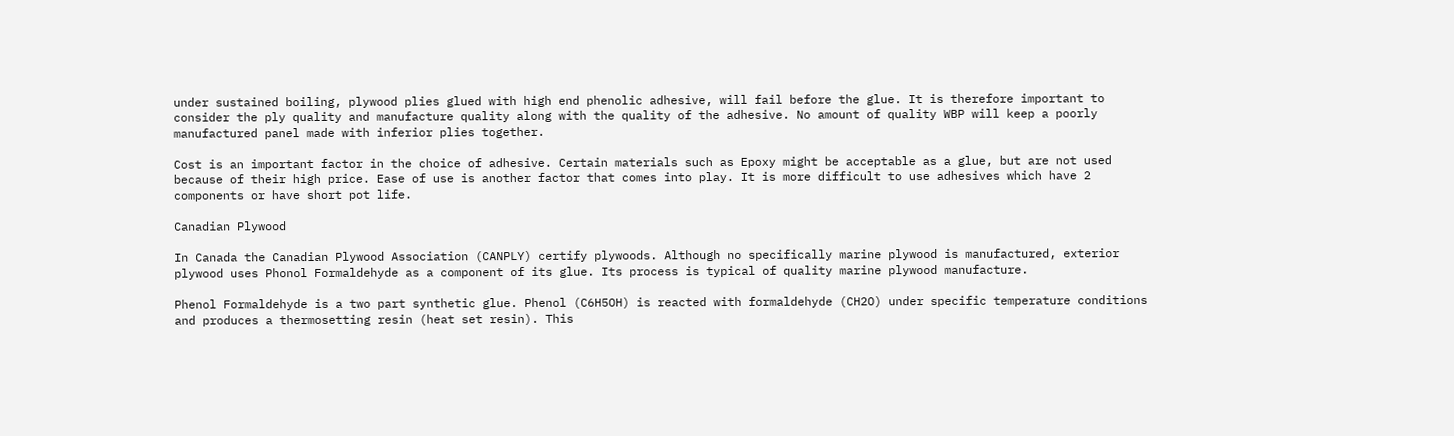under sustained boiling, plywood plies glued with high end phenolic adhesive, will fail before the glue. It is therefore important to consider the ply quality and manufacture quality along with the quality of the adhesive. No amount of quality WBP will keep a poorly manufactured panel made with inferior plies together.

Cost is an important factor in the choice of adhesive. Certain materials such as Epoxy might be acceptable as a glue, but are not used because of their high price. Ease of use is another factor that comes into play. It is more difficult to use adhesives which have 2 components or have short pot life.

Canadian Plywood

In Canada the Canadian Plywood Association (CANPLY) certify plywoods. Although no specifically marine plywood is manufactured, exterior plywood uses Phonol Formaldehyde as a component of its glue. Its process is typical of quality marine plywood manufacture.

Phenol Formaldehyde is a two part synthetic glue. Phenol (C6H5OH) is reacted with formaldehyde (CH2O) under specific temperature conditions and produces a thermosetting resin (heat set resin). This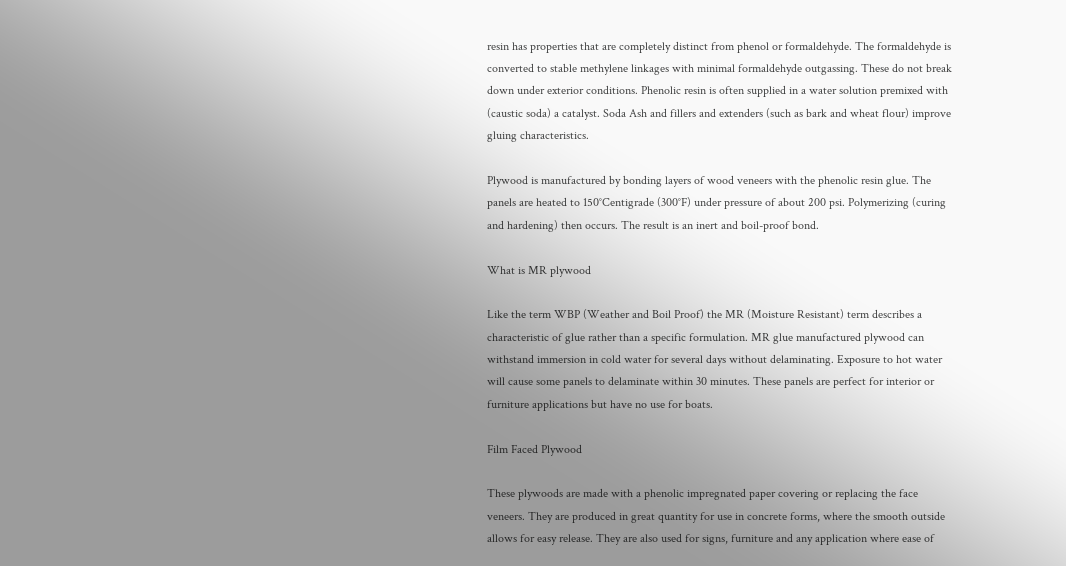resin has properties that are completely distinct from phenol or formaldehyde. The formaldehyde is converted to stable methylene linkages with minimal formaldehyde outgassing. These do not break down under exterior conditions. Phenolic resin is often supplied in a water solution premixed with (caustic soda) a catalyst. Soda Ash and fillers and extenders (such as bark and wheat flour) improve gluing characteristics.

Plywood is manufactured by bonding layers of wood veneers with the phenolic resin glue. The panels are heated to 150°Centigrade (300°F) under pressure of about 200 psi. Polymerizing (curing and hardening) then occurs. The result is an inert and boil-proof bond.

What is MR plywood

Like the term WBP (Weather and Boil Proof) the MR (Moisture Resistant) term describes a characteristic of glue rather than a specific formulation. MR glue manufactured plywood can withstand immersion in cold water for several days without delaminating. Exposure to hot water will cause some panels to delaminate within 30 minutes. These panels are perfect for interior or furniture applications but have no use for boats.

Film Faced Plywood

These plywoods are made with a phenolic impregnated paper covering or replacing the face veneers. They are produced in great quantity for use in concrete forms, where the smooth outside allows for easy release. They are also used for signs, furniture and any application where ease of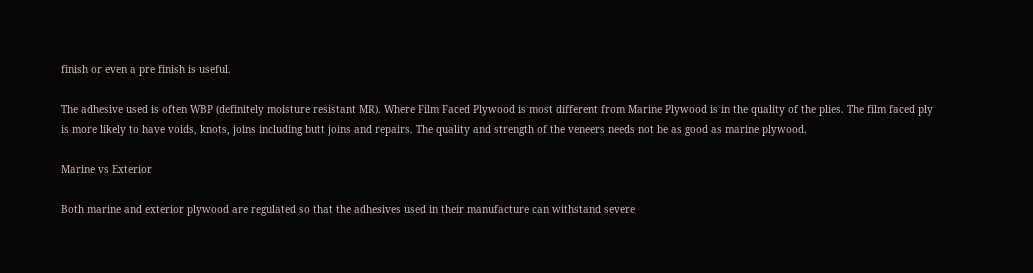finish or even a pre finish is useful.

The adhesive used is often WBP (definitely moisture resistant MR). Where Film Faced Plywood is most different from Marine Plywood is in the quality of the plies. The film faced ply is more likely to have voids, knots, joins including butt joins and repairs. The quality and strength of the veneers needs not be as good as marine plywood.

Marine vs Exterior

Both marine and exterior plywood are regulated so that the adhesives used in their manufacture can withstand severe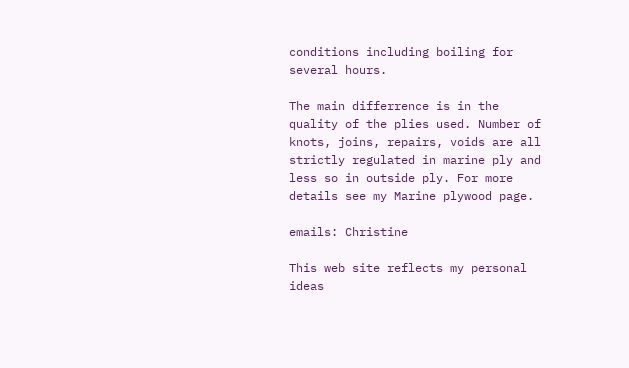conditions including boiling for several hours.

The main differrence is in the quality of the plies used. Number of knots, joins, repairs, voids are all strictly regulated in marine ply and less so in outside ply. For more details see my Marine plywood page.

emails: Christine

This web site reflects my personal ideas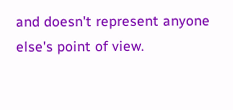and doesn't represent anyone else's point of view.